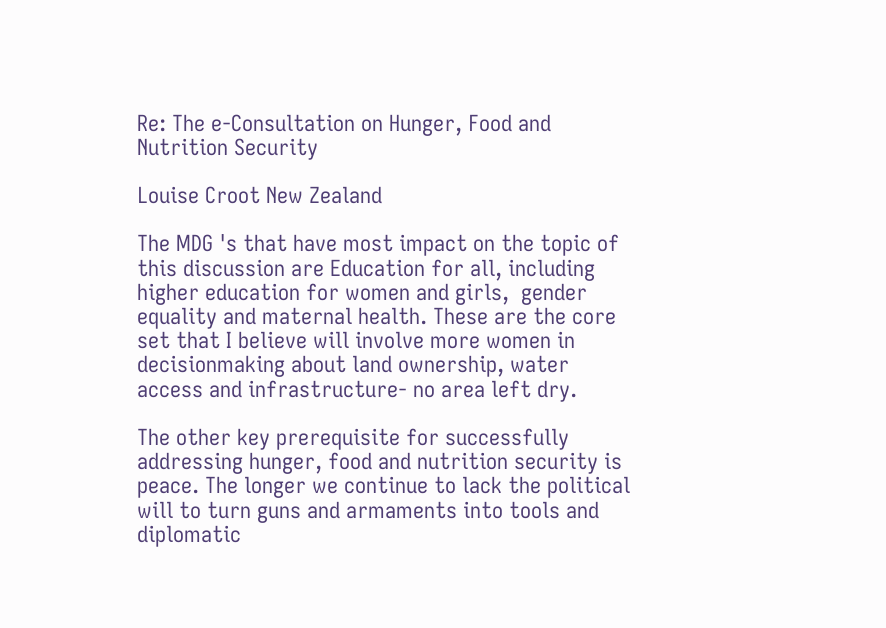Re: The e-Consultation on Hunger, Food and Nutrition Security

Louise Croot New Zealand

The MDG 's that have most impact on the topic of this discussion are Education for all, including higher education for women and girls,  gender equality and maternal health. These are the core set that I believe will involve more women in decisionmaking about land ownership, water access and infrastructure- no area left dry.

The other key prerequisite for successfully addressing hunger, food and nutrition security is peace. The longer we continue to lack the political will to turn guns and armaments into tools and diplomatic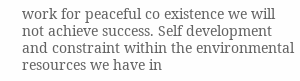work for peaceful co existence we will not achieve success. Self development and constraint within the environmental resources we have in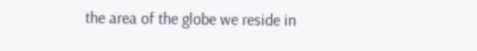the area of the globe we reside in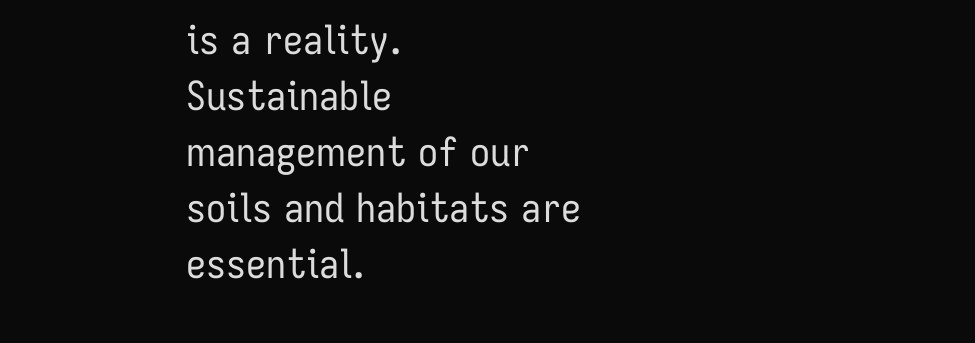is a reality. Sustainable management of our soils and habitats are essential.